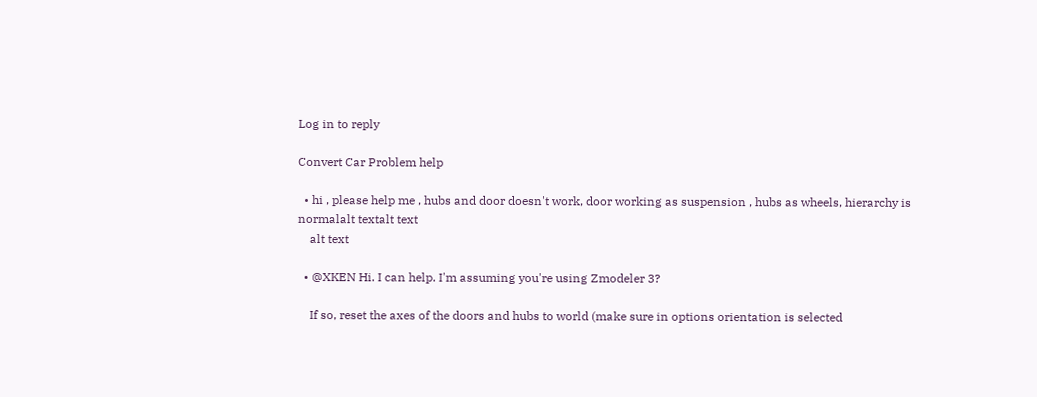Log in to reply

Convert Car Problem help

  • hi , please help me , hubs and door doesn't work, door working as suspension , hubs as wheels, hierarchy is normalalt textalt text
    alt text

  • @XKEN Hi. I can help. I'm assuming you're using Zmodeler 3?

    If so, reset the axes of the doors and hubs to world (make sure in options orientation is selected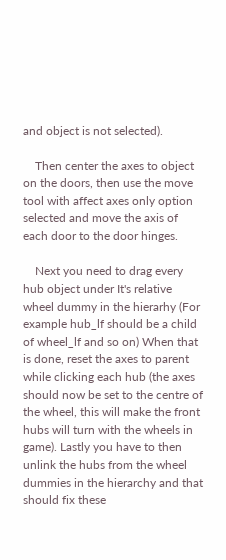and object is not selected).

    Then center the axes to object on the doors, then use the move tool with affect axes only option selected and move the axis of each door to the door hinges.

    Next you need to drag every hub object under It's relative wheel dummy in the hierarhy (For example hub_lf should be a child of wheel_lf and so on) When that is done, reset the axes to parent while clicking each hub (the axes should now be set to the centre of the wheel, this will make the front hubs will turn with the wheels in game). Lastly you have to then unlink the hubs from the wheel dummies in the hierarchy and that should fix these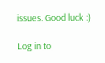issues. Good luck :)

Log in to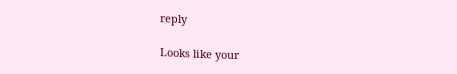reply

Looks like your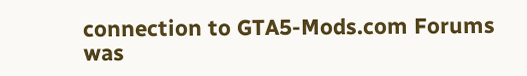connection to GTA5-Mods.com Forums was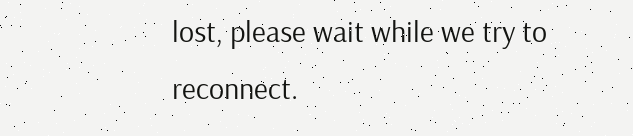lost, please wait while we try to reconnect.